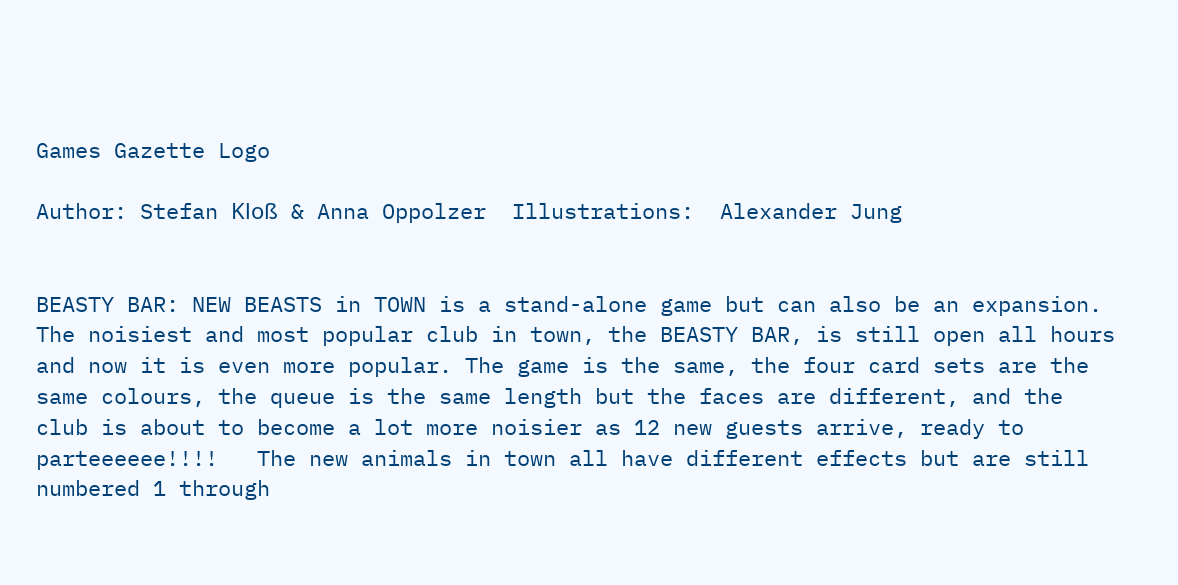Games Gazette Logo

Author: Stefan Kloß & Anna Oppolzer  Illustrations:  Alexander Jung


BEASTY BAR: NEW BEASTS in TOWN is a stand-alone game but can also be an expansion. The noisiest and most popular club in town, the BEASTY BAR, is still open all hours and now it is even more popular. The game is the same, the four card sets are the same colours, the queue is the same length but the faces are different, and the club is about to become a lot more noisier as 12 new guests arrive, ready to parteeeeee!!!!   The new animals in town all have different effects but are still numbered 1 through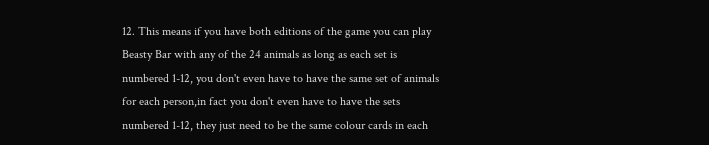12. This means if you have both editions of the game you can play Beasty Bar with any of the 24 animals as long as each set is numbered 1-12, you don't even have to have the same set of animals for each person,in fact you don't even have to have the sets numbered 1-12, they just need to be the same colour cards in each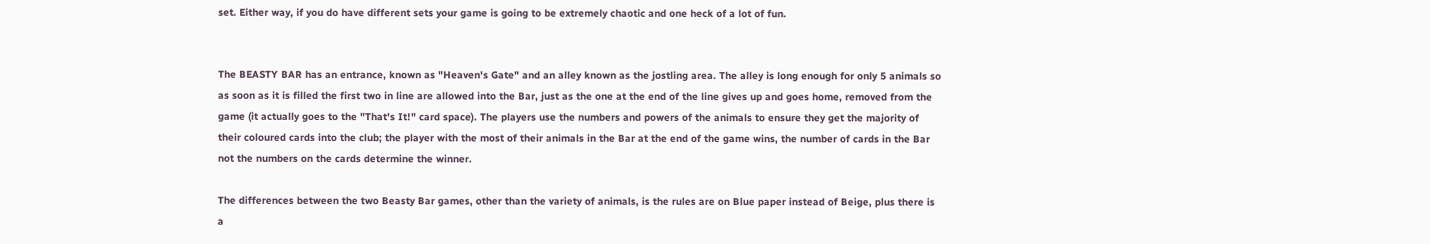set. Either way, if you do have different sets your game is going to be extremely chaotic and one heck of a lot of fun.


The BEASTY BAR has an entrance, known as "Heaven's Gate" and an alley known as the jostling area. The alley is long enough for only 5 animals so as soon as it is filled the first two in line are allowed into the Bar, just as the one at the end of the line gives up and goes home, removed from the game (it actually goes to the "That's It!" card space). The players use the numbers and powers of the animals to ensure they get the majority of their coloured cards into the club; the player with the most of their animals in the Bar at the end of the game wins, the number of cards in the Bar not the numbers on the cards determine the winner.

The differences between the two Beasty Bar games, other than the variety of animals, is the rules are on Blue paper instead of Beige, plus there is a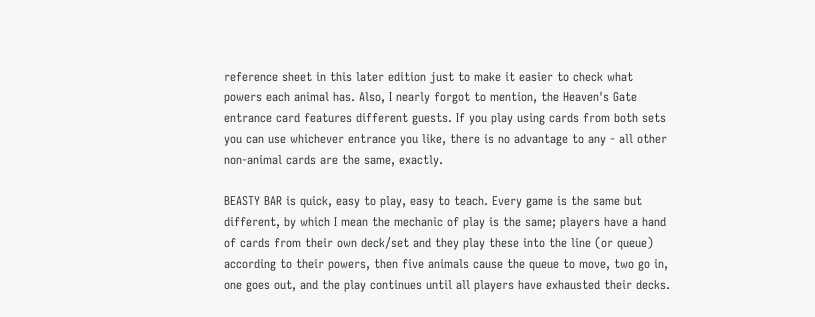reference sheet in this later edition just to make it easier to check what powers each animal has. Also, I nearly forgot to mention, the Heaven's Gate entrance card features different guests. If you play using cards from both sets you can use whichever entrance you like, there is no advantage to any - all other non-animal cards are the same, exactly.

BEASTY BAR is quick, easy to play, easy to teach. Every game is the same but different, by which I mean the mechanic of play is the same; players have a hand of cards from their own deck/set and they play these into the line (or queue) according to their powers, then five animals cause the queue to move, two go in, one goes out, and the play continues until all players have exhausted their decks.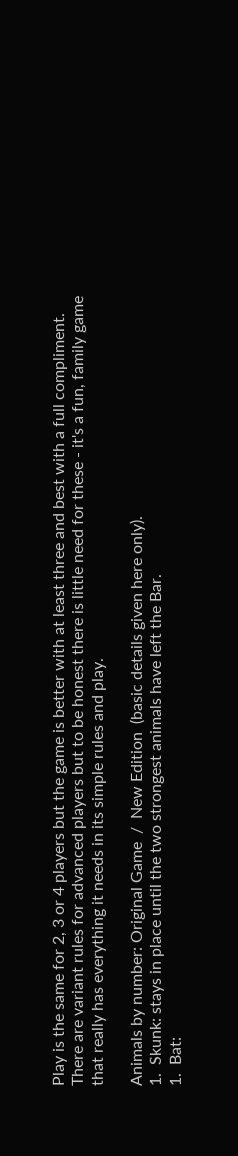Play is the same for 2, 3 or 4 players but the game is better with at least three and best with a full compliment. There are variant rules for advanced players but to be honest there is little need for these - it's a fun, family game that really has everything it needs in its simple rules and play.

Animals by number: Original Game  /  New Edition  (basic details given here only).
1.  Skunk: stays in place until the two strongest animals have left the Bar.
1.  Bat: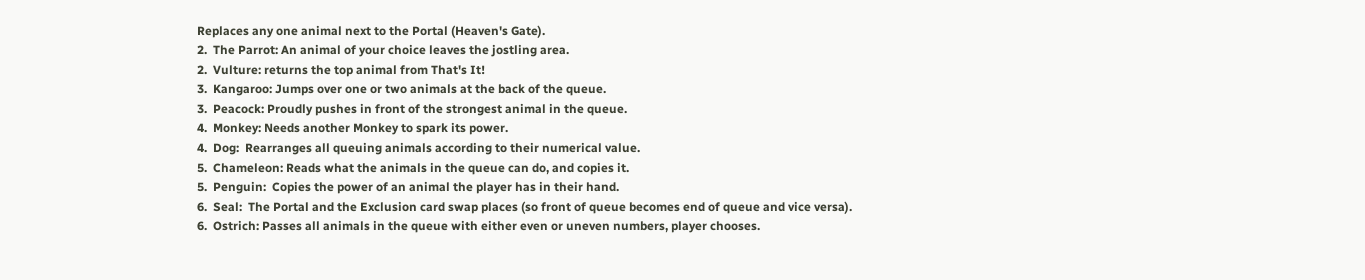Replaces any one animal next to the Portal (Heaven's Gate).
2.  The Parrot: An animal of your choice leaves the jostling area.
2.  Vulture: returns the top animal from That's It!
3.  Kangaroo: Jumps over one or two animals at the back of the queue.
3.  Peacock: Proudly pushes in front of the strongest animal in the queue.
4.  Monkey: Needs another Monkey to spark its power.
4.  Dog:  Rearranges all queuing animals according to their numerical value.
5.  Chameleon: Reads what the animals in the queue can do, and copies it.
5.  Penguin:  Copies the power of an animal the player has in their hand.
6.  Seal:  The Portal and the Exclusion card swap places (so front of queue becomes end of queue and vice versa).
6.  Ostrich: Passes all animals in the queue with either even or uneven numbers, player chooses.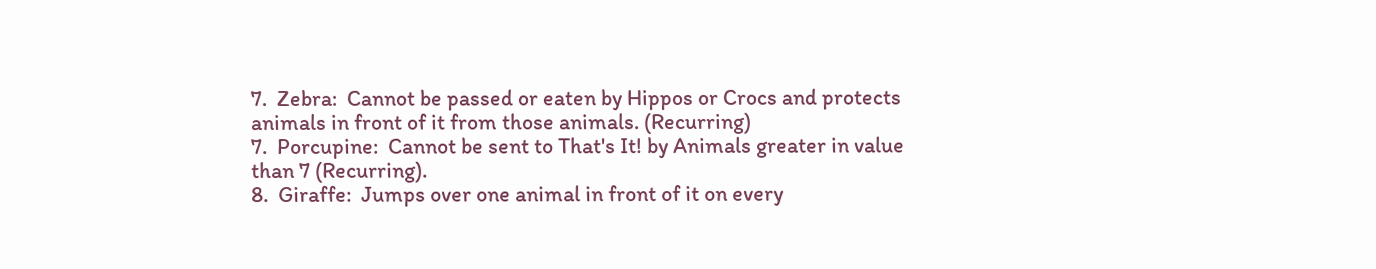7.  Zebra:  Cannot be passed or eaten by Hippos or Crocs and protects animals in front of it from those animals. (Recurring)
7.  Porcupine:  Cannot be sent to That's It! by Animals greater in value than 7 (Recurring).
8.  Giraffe:  Jumps over one animal in front of it on every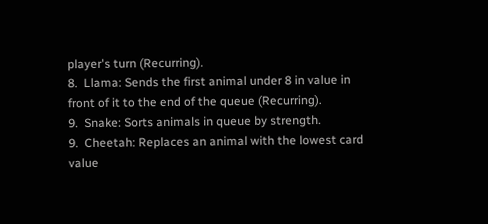player's turn (Recurring).
8.  Llama: Sends the first animal under 8 in value in front of it to the end of the queue (Recurring).
9.  Snake: Sorts animals in queue by strength.
9.  Cheetah: Replaces an animal with the lowest card value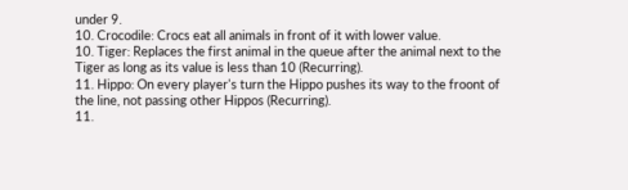under 9.
10. Crocodile: Crocs eat all animals in front of it with lower value.
10. Tiger: Replaces the first animal in the queue after the animal next to the Tiger as long as its value is less than 10 (Recurring).
11. Hippo: On every player's turn the Hippo pushes its way to the froont of the line, not passing other Hippos (Recurring).
11.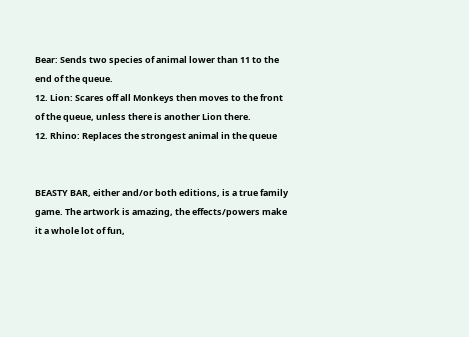Bear: Sends two species of animal lower than 11 to the end of the queue.
12. Lion: Scares off all Monkeys then moves to the front of the queue, unless there is another Lion there.
12. Rhino: Replaces the strongest animal in the queue


BEASTY BAR, either and/or both editions, is a true family game. The artwork is amazing, the effects/powers make it a whole lot of fun,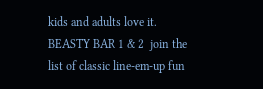kids and adults love it.
BEASTY BAR 1 & 2  join the list of classic line-em-up fun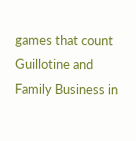games that count Guillotine and Family Business in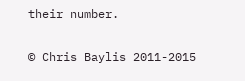their number.

© Chris Baylis 2011-2015